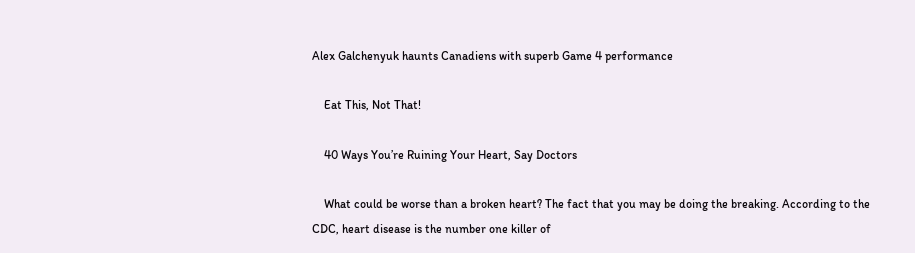Alex Galchenyuk haunts Canadiens with superb Game 4 performance

    Eat This, Not That!

    40 Ways You’re Ruining Your Heart, Say Doctors

    What could be worse than a broken heart? The fact that you may be doing the breaking. According to the CDC, heart disease is the number one killer of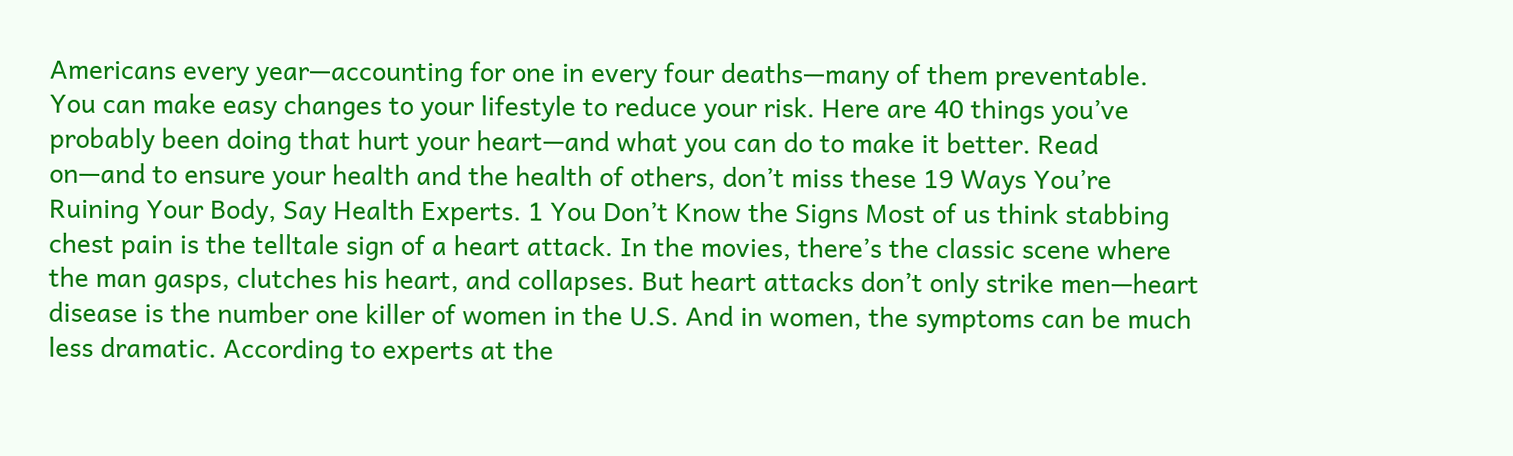Americans every year—accounting for one in every four deaths—many of them preventable. You can make easy changes to your lifestyle to reduce your risk. Here are 40 things you’ve probably been doing that hurt your heart—and what you can do to make it better. Read on—and to ensure your health and the health of others, don’t miss these 19 Ways You’re Ruining Your Body, Say Health Experts. 1 You Don’t Know the Signs Most of us think stabbing chest pain is the telltale sign of a heart attack. In the movies, there’s the classic scene where the man gasps, clutches his heart, and collapses. But heart attacks don’t only strike men—heart disease is the number one killer of women in the U.S. And in women, the symptoms can be much less dramatic. According to experts at the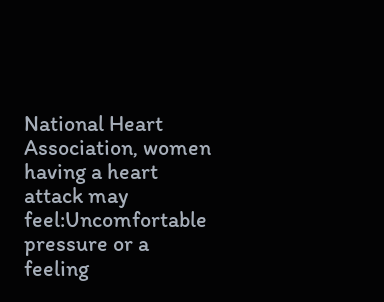National Heart Association, women having a heart attack may feel:Uncomfortable pressure or a feeling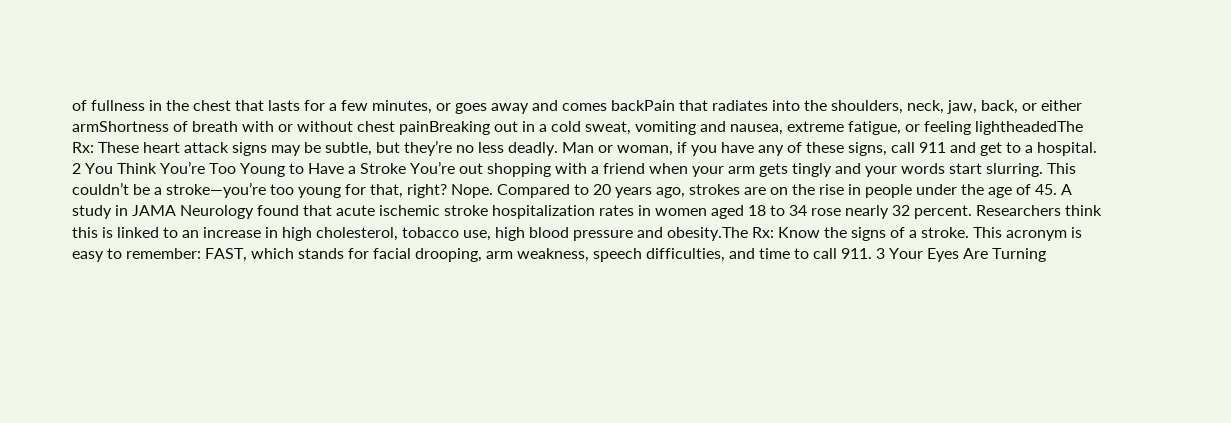of fullness in the chest that lasts for a few minutes, or goes away and comes backPain that radiates into the shoulders, neck, jaw, back, or either armShortness of breath with or without chest painBreaking out in a cold sweat, vomiting and nausea, extreme fatigue, or feeling lightheadedThe Rx: These heart attack signs may be subtle, but they’re no less deadly. Man or woman, if you have any of these signs, call 911 and get to a hospital. 2 You Think You’re Too Young to Have a Stroke You’re out shopping with a friend when your arm gets tingly and your words start slurring. This couldn’t be a stroke—you’re too young for that, right? Nope. Compared to 20 years ago, strokes are on the rise in people under the age of 45. A study in JAMA Neurology found that acute ischemic stroke hospitalization rates in women aged 18 to 34 rose nearly 32 percent. Researchers think this is linked to an increase in high cholesterol, tobacco use, high blood pressure and obesity.The Rx: Know the signs of a stroke. This acronym is easy to remember: FAST, which stands for facial drooping, arm weakness, speech difficulties, and time to call 911. 3 Your Eyes Are Turning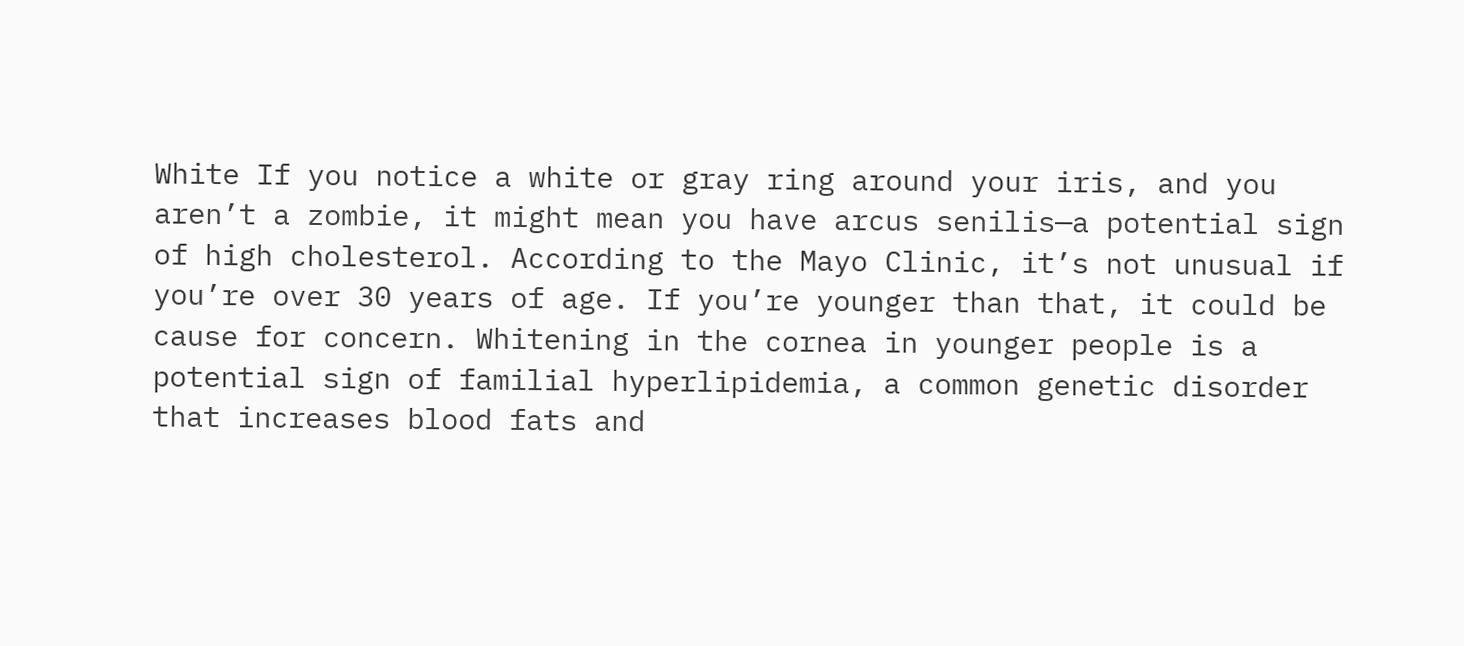White If you notice a white or gray ring around your iris, and you aren’t a zombie, it might mean you have arcus senilis—a potential sign of high cholesterol. According to the Mayo Clinic, it’s not unusual if you’re over 30 years of age. If you’re younger than that, it could be cause for concern. Whitening in the cornea in younger people is a potential sign of familial hyperlipidemia, a common genetic disorder that increases blood fats and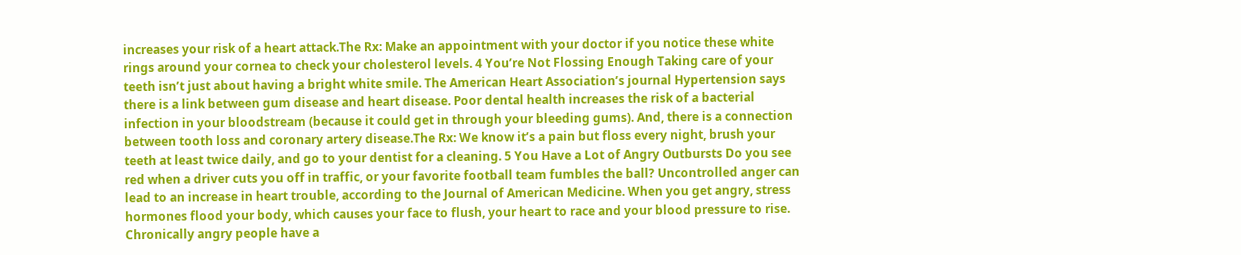increases your risk of a heart attack.The Rx: Make an appointment with your doctor if you notice these white rings around your cornea to check your cholesterol levels. 4 You’re Not Flossing Enough Taking care of your teeth isn’t just about having a bright white smile. The American Heart Association’s journal Hypertension says there is a link between gum disease and heart disease. Poor dental health increases the risk of a bacterial infection in your bloodstream (because it could get in through your bleeding gums). And, there is a connection between tooth loss and coronary artery disease.The Rx: We know it’s a pain but floss every night, brush your teeth at least twice daily, and go to your dentist for a cleaning. 5 You Have a Lot of Angry Outbursts Do you see red when a driver cuts you off in traffic, or your favorite football team fumbles the ball? Uncontrolled anger can lead to an increase in heart trouble, according to the Journal of American Medicine. When you get angry, stress hormones flood your body, which causes your face to flush, your heart to race and your blood pressure to rise. Chronically angry people have a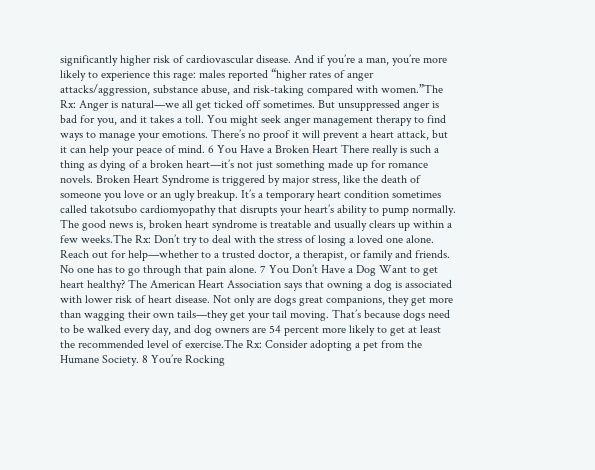significantly higher risk of cardiovascular disease. And if you’re a man, you’re more likely to experience this rage: males reported “higher rates of anger attacks/aggression, substance abuse, and risk-taking compared with women.”The Rx: Anger is natural—we all get ticked off sometimes. But unsuppressed anger is bad for you, and it takes a toll. You might seek anger management therapy to find ways to manage your emotions. There’s no proof it will prevent a heart attack, but it can help your peace of mind. 6 You Have a Broken Heart There really is such a thing as dying of a broken heart—it’s not just something made up for romance novels. Broken Heart Syndrome is triggered by major stress, like the death of someone you love or an ugly breakup. It’s a temporary heart condition sometimes called takotsubo cardiomyopathy that disrupts your heart’s ability to pump normally. The good news is, broken heart syndrome is treatable and usually clears up within a few weeks.The Rx: Don’t try to deal with the stress of losing a loved one alone. Reach out for help—whether to a trusted doctor, a therapist, or family and friends. No one has to go through that pain alone. 7 You Don’t Have a Dog Want to get heart healthy? The American Heart Association says that owning a dog is associated with lower risk of heart disease. Not only are dogs great companions, they get more than wagging their own tails—they get your tail moving. That’s because dogs need to be walked every day, and dog owners are 54 percent more likely to get at least the recommended level of exercise.The Rx: Consider adopting a pet from the Humane Society. 8 You’re Rocking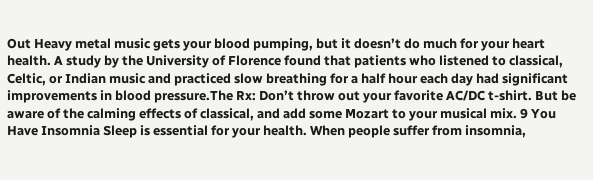Out Heavy metal music gets your blood pumping, but it doesn’t do much for your heart health. A study by the University of Florence found that patients who listened to classical, Celtic, or Indian music and practiced slow breathing for a half hour each day had significant improvements in blood pressure.The Rx: Don’t throw out your favorite AC/DC t-shirt. But be aware of the calming effects of classical, and add some Mozart to your musical mix. 9 You Have Insomnia Sleep is essential for your health. When people suffer from insomnia,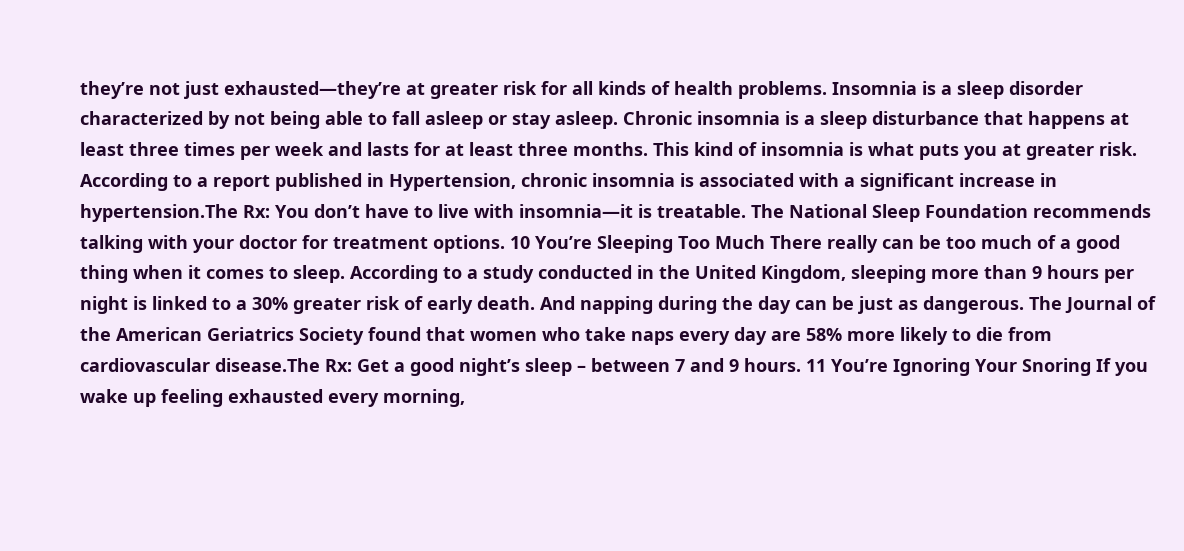they’re not just exhausted—they’re at greater risk for all kinds of health problems. Insomnia is a sleep disorder characterized by not being able to fall asleep or stay asleep. Chronic insomnia is a sleep disturbance that happens at least three times per week and lasts for at least three months. This kind of insomnia is what puts you at greater risk. According to a report published in Hypertension, chronic insomnia is associated with a significant increase in hypertension.The Rx: You don’t have to live with insomnia—it is treatable. The National Sleep Foundation recommends talking with your doctor for treatment options. 10 You’re Sleeping Too Much There really can be too much of a good thing when it comes to sleep. According to a study conducted in the United Kingdom, sleeping more than 9 hours per night is linked to a 30% greater risk of early death. And napping during the day can be just as dangerous. The Journal of the American Geriatrics Society found that women who take naps every day are 58% more likely to die from cardiovascular disease.The Rx: Get a good night’s sleep – between 7 and 9 hours. 11 You’re Ignoring Your Snoring If you wake up feeling exhausted every morning,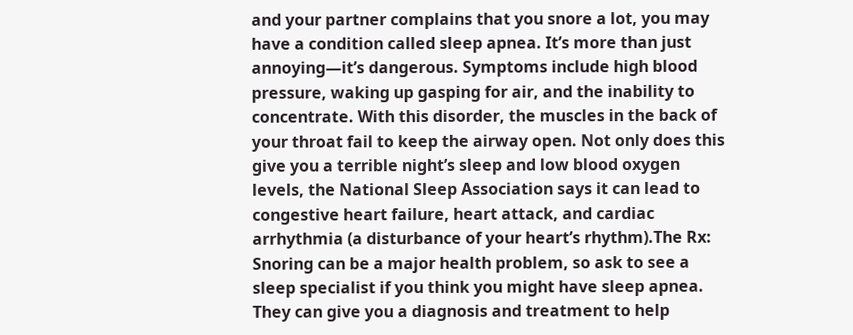and your partner complains that you snore a lot, you may have a condition called sleep apnea. It’s more than just annoying—it’s dangerous. Symptoms include high blood pressure, waking up gasping for air, and the inability to concentrate. With this disorder, the muscles in the back of your throat fail to keep the airway open. Not only does this give you a terrible night’s sleep and low blood oxygen levels, the National Sleep Association says it can lead to congestive heart failure, heart attack, and cardiac arrhythmia (a disturbance of your heart’s rhythm).The Rx: Snoring can be a major health problem, so ask to see a sleep specialist if you think you might have sleep apnea. They can give you a diagnosis and treatment to help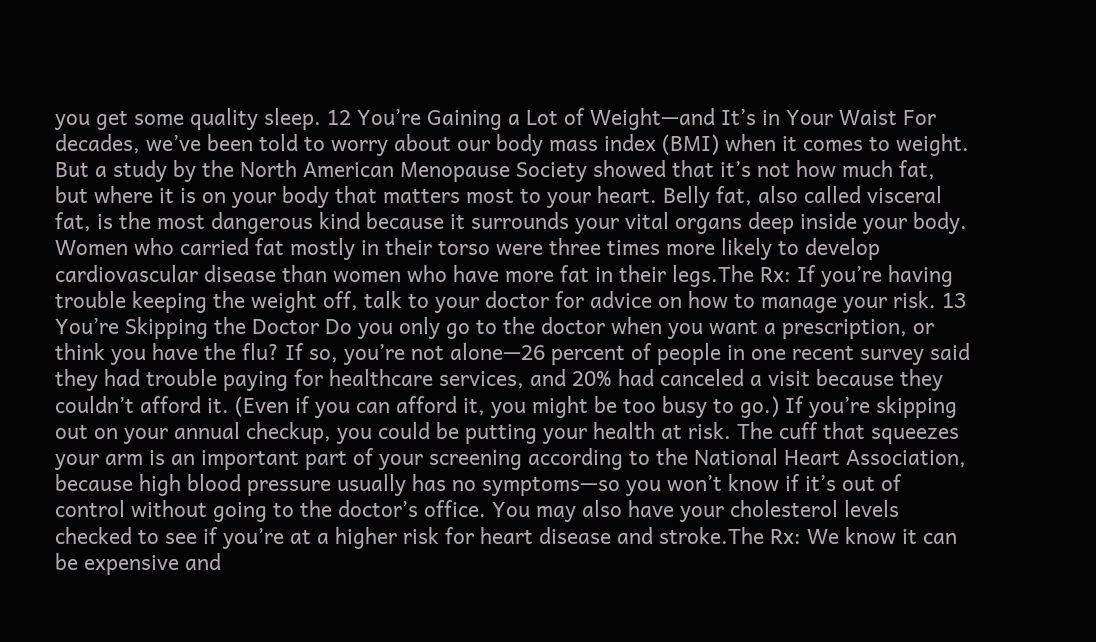you get some quality sleep. 12 You’re Gaining a Lot of Weight—and It’s in Your Waist For decades, we’ve been told to worry about our body mass index (BMI) when it comes to weight. But a study by the North American Menopause Society showed that it’s not how much fat, but where it is on your body that matters most to your heart. Belly fat, also called visceral fat, is the most dangerous kind because it surrounds your vital organs deep inside your body. Women who carried fat mostly in their torso were three times more likely to develop cardiovascular disease than women who have more fat in their legs.The Rx: If you’re having trouble keeping the weight off, talk to your doctor for advice on how to manage your risk. 13 You’re Skipping the Doctor Do you only go to the doctor when you want a prescription, or think you have the flu? If so, you’re not alone—26 percent of people in one recent survey said they had trouble paying for healthcare services, and 20% had canceled a visit because they couldn’t afford it. (Even if you can afford it, you might be too busy to go.) If you’re skipping out on your annual checkup, you could be putting your health at risk. The cuff that squeezes your arm is an important part of your screening according to the National Heart Association, because high blood pressure usually has no symptoms—so you won’t know if it’s out of control without going to the doctor’s office. You may also have your cholesterol levels checked to see if you’re at a higher risk for heart disease and stroke.The Rx: We know it can be expensive and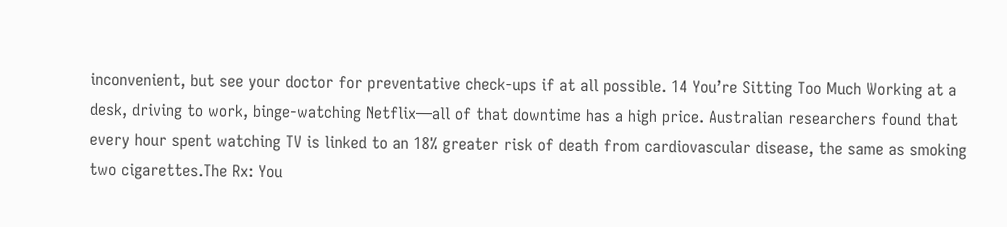inconvenient, but see your doctor for preventative check-ups if at all possible. 14 You’re Sitting Too Much Working at a desk, driving to work, binge-watching Netflix—all of that downtime has a high price. Australian researchers found that every hour spent watching TV is linked to an 18% greater risk of death from cardiovascular disease, the same as smoking two cigarettes.The Rx: You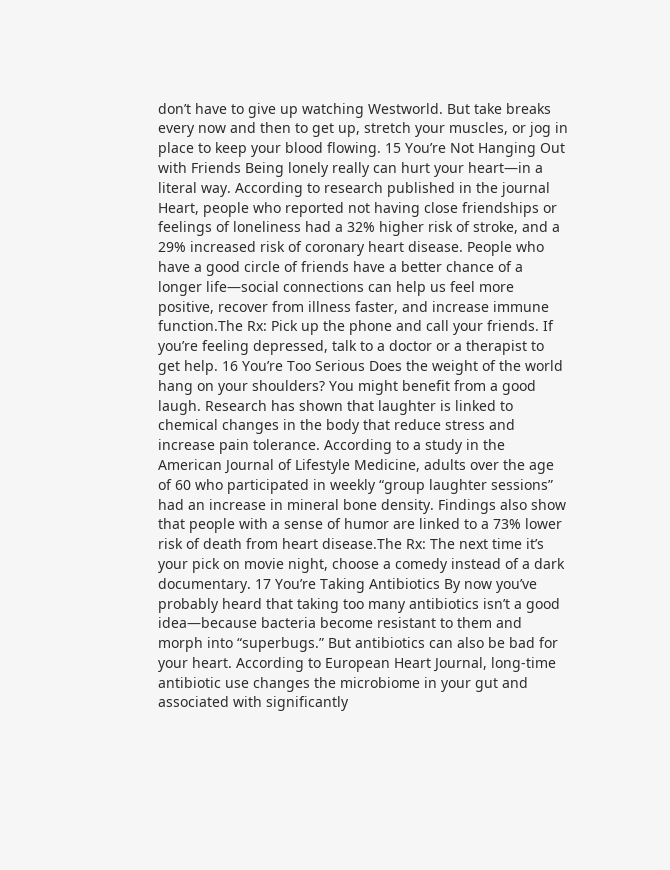don’t have to give up watching Westworld. But take breaks every now and then to get up, stretch your muscles, or jog in place to keep your blood flowing. 15 You’re Not Hanging Out with Friends Being lonely really can hurt your heart—in a literal way. According to research published in the journal Heart, people who reported not having close friendships or feelings of loneliness had a 32% higher risk of stroke, and a 29% increased risk of coronary heart disease. People who have a good circle of friends have a better chance of a longer life—social connections can help us feel more positive, recover from illness faster, and increase immune function.The Rx: Pick up the phone and call your friends. If you’re feeling depressed, talk to a doctor or a therapist to get help. 16 You’re Too Serious Does the weight of the world hang on your shoulders? You might benefit from a good laugh. Research has shown that laughter is linked to chemical changes in the body that reduce stress and increase pain tolerance. According to a study in the American Journal of Lifestyle Medicine, adults over the age of 60 who participated in weekly “group laughter sessions” had an increase in mineral bone density. Findings also show that people with a sense of humor are linked to a 73% lower risk of death from heart disease.The Rx: The next time it’s your pick on movie night, choose a comedy instead of a dark documentary. 17 You’re Taking Antibiotics By now you’ve probably heard that taking too many antibiotics isn’t a good idea—because bacteria become resistant to them and morph into “superbugs.” But antibiotics can also be bad for your heart. According to European Heart Journal, long-time antibiotic use changes the microbiome in your gut and associated with significantly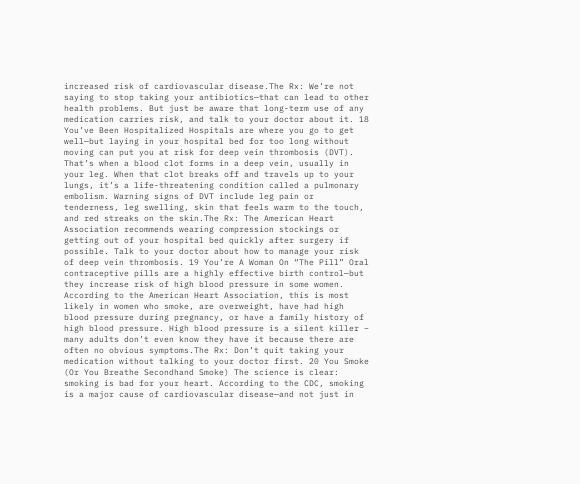increased risk of cardiovascular disease.The Rx: We’re not saying to stop taking your antibiotics—that can lead to other health problems. But just be aware that long-term use of any medication carries risk, and talk to your doctor about it. 18 You’ve Been Hospitalized Hospitals are where you go to get well—but laying in your hospital bed for too long without moving can put you at risk for deep vein thrombosis (DVT). That’s when a blood clot forms in a deep vein, usually in your leg. When that clot breaks off and travels up to your lungs, it’s a life-threatening condition called a pulmonary embolism. Warning signs of DVT include leg pain or tenderness, leg swelling, skin that feels warm to the touch, and red streaks on the skin.The Rx: The American Heart Association recommends wearing compression stockings or getting out of your hospital bed quickly after surgery if possible. Talk to your doctor about how to manage your risk of deep vein thrombosis. 19 You’re A Woman On “The Pill” Oral contraceptive pills are a highly effective birth control—but they increase risk of high blood pressure in some women. According to the American Heart Association, this is most likely in women who smoke, are overweight, have had high blood pressure during pregnancy, or have a family history of high blood pressure. High blood pressure is a silent killer – many adults don’t even know they have it because there are often no obvious symptoms.The Rx: Don’t quit taking your medication without talking to your doctor first. 20 You Smoke (Or You Breathe Secondhand Smoke) The science is clear: smoking is bad for your heart. According to the CDC, smoking is a major cause of cardiovascular disease—and not just in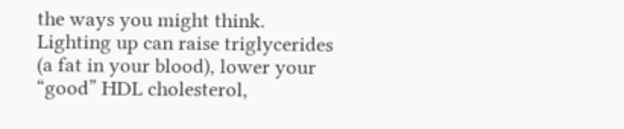the ways you might think. Lighting up can raise triglycerides (a fat in your blood), lower your “good” HDL cholesterol,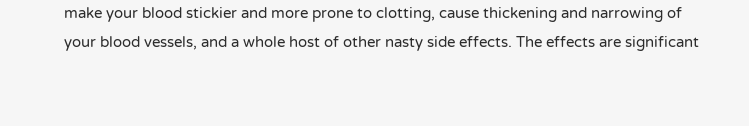make your blood stickier and more prone to clotting, cause thickening and narrowing of your blood vessels, and a whole host of other nasty side effects. The effects are significant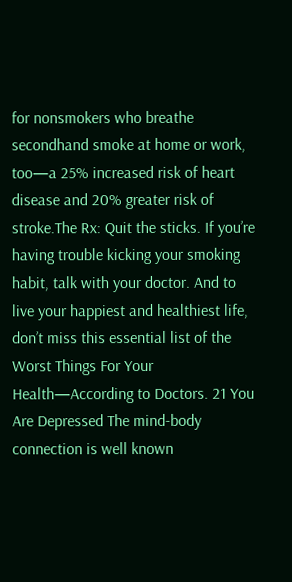for nonsmokers who breathe secondhand smoke at home or work, too—a 25% increased risk of heart disease and 20% greater risk of stroke.The Rx: Quit the sticks. If you’re having trouble kicking your smoking habit, talk with your doctor. And to live your happiest and healthiest life, don’t miss this essential list of the Worst Things For Your Health—According to Doctors. 21 You Are Depressed The mind-body connection is well known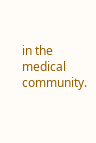in the medical community.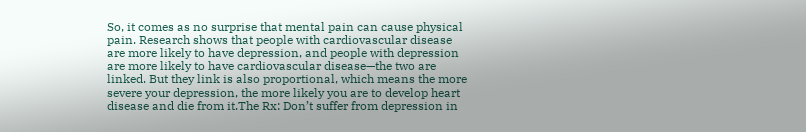So, it comes as no surprise that mental pain can cause physical pain. Research shows that people with cardiovascular disease are more likely to have depression, and people with depression are more likely to have cardiovascular disease—the two are linked. But they link is also proportional, which means the more severe your depression, the more likely you are to develop heart disease and die from it.The Rx: Don’t suffer from depression in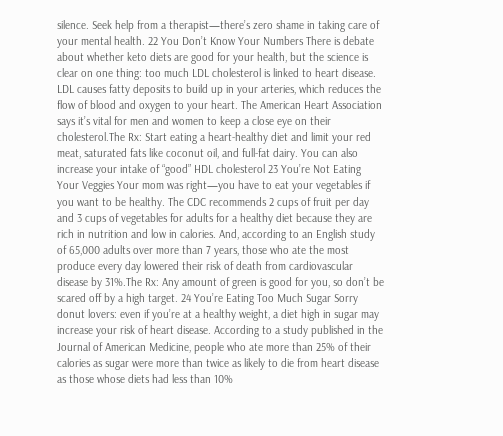silence. Seek help from a therapist—there’s zero shame in taking care of your mental health. 22 You Don’t Know Your Numbers There is debate about whether keto diets are good for your health, but the science is clear on one thing: too much LDL cholesterol is linked to heart disease. LDL causes fatty deposits to build up in your arteries, which reduces the flow of blood and oxygen to your heart. The American Heart Association says it’s vital for men and women to keep a close eye on their cholesterol.The Rx: Start eating a heart-healthy diet and limit your red meat, saturated fats like coconut oil, and full-fat dairy. You can also increase your intake of “good” HDL cholesterol 23 You’re Not Eating Your Veggies Your mom was right—you have to eat your vegetables if you want to be healthy. The CDC recommends 2 cups of fruit per day and 3 cups of vegetables for adults for a healthy diet because they are rich in nutrition and low in calories. And, according to an English study of 65,000 adults over more than 7 years, those who ate the most produce every day lowered their risk of death from cardiovascular disease by 31%.The Rx: Any amount of green is good for you, so don’t be scared off by a high target. 24 You’re Eating Too Much Sugar Sorry donut lovers: even if you’re at a healthy weight, a diet high in sugar may increase your risk of heart disease. According to a study published in the Journal of American Medicine, people who ate more than 25% of their calories as sugar were more than twice as likely to die from heart disease as those whose diets had less than 10%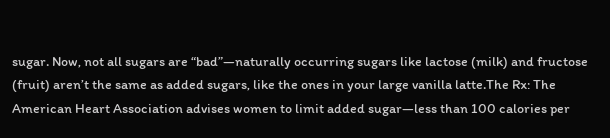sugar. Now, not all sugars are “bad”—naturally occurring sugars like lactose (milk) and fructose (fruit) aren’t the same as added sugars, like the ones in your large vanilla latte.The Rx: The American Heart Association advises women to limit added sugar—less than 100 calories per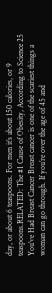day, or about 6 teaspoons. For men it’s about 150 calories, or 9 teaspoons.RELATED: The #1 Cause of Obesity, According to Science 25 You’ve Had Breast Cancer Breast cancer is one of the scariest things a woman can go through. If you’re over the age of 45 and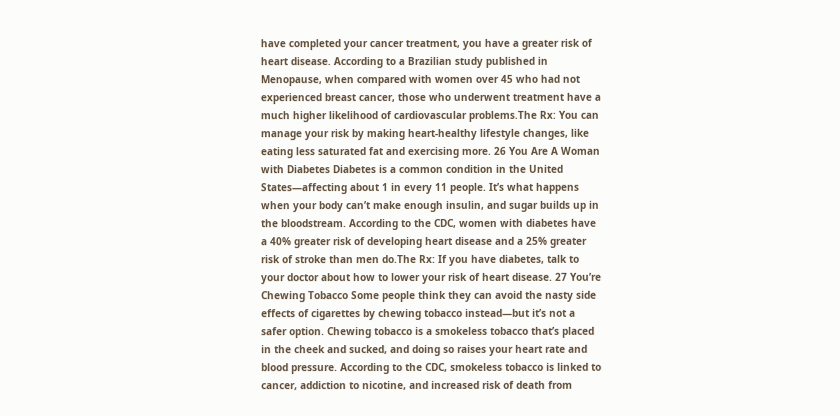have completed your cancer treatment, you have a greater risk of heart disease. According to a Brazilian study published in Menopause, when compared with women over 45 who had not experienced breast cancer, those who underwent treatment have a much higher likelihood of cardiovascular problems.The Rx: You can manage your risk by making heart-healthy lifestyle changes, like eating less saturated fat and exercising more. 26 You Are A Woman with Diabetes Diabetes is a common condition in the United States—affecting about 1 in every 11 people. It’s what happens when your body can’t make enough insulin, and sugar builds up in the bloodstream. According to the CDC, women with diabetes have a 40% greater risk of developing heart disease and a 25% greater risk of stroke than men do.The Rx: If you have diabetes, talk to your doctor about how to lower your risk of heart disease. 27 You’re Chewing Tobacco Some people think they can avoid the nasty side effects of cigarettes by chewing tobacco instead—but it’s not a safer option. Chewing tobacco is a smokeless tobacco that’s placed in the cheek and sucked, and doing so raises your heart rate and blood pressure. According to the CDC, smokeless tobacco is linked to cancer, addiction to nicotine, and increased risk of death from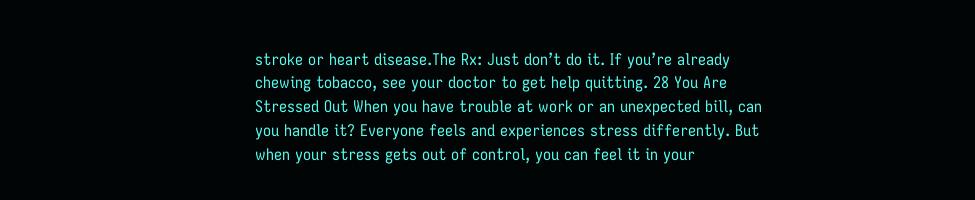stroke or heart disease.The Rx: Just don’t do it. If you’re already chewing tobacco, see your doctor to get help quitting. 28 You Are Stressed Out When you have trouble at work or an unexpected bill, can you handle it? Everyone feels and experiences stress differently. But when your stress gets out of control, you can feel it in your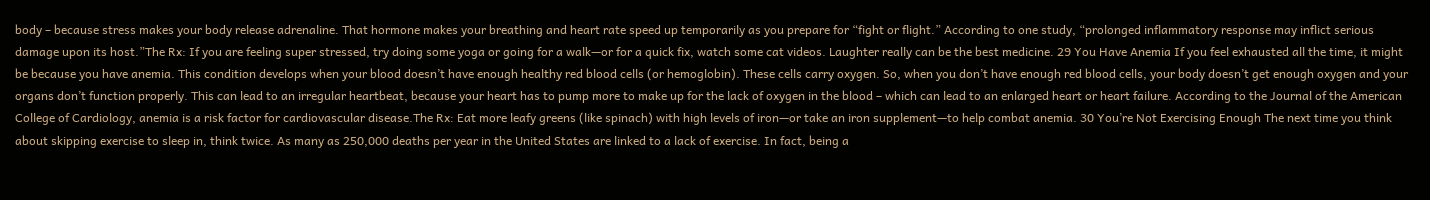body – because stress makes your body release adrenaline. That hormone makes your breathing and heart rate speed up temporarily as you prepare for “fight or flight.” According to one study, “prolonged inflammatory response may inflict serious damage upon its host.”The Rx: If you are feeling super stressed, try doing some yoga or going for a walk—or for a quick fix, watch some cat videos. Laughter really can be the best medicine. 29 You Have Anemia If you feel exhausted all the time, it might be because you have anemia. This condition develops when your blood doesn’t have enough healthy red blood cells (or hemoglobin). These cells carry oxygen. So, when you don’t have enough red blood cells, your body doesn’t get enough oxygen and your organs don’t function properly. This can lead to an irregular heartbeat, because your heart has to pump more to make up for the lack of oxygen in the blood – which can lead to an enlarged heart or heart failure. According to the Journal of the American College of Cardiology, anemia is a risk factor for cardiovascular disease.The Rx: Eat more leafy greens (like spinach) with high levels of iron—or take an iron supplement—to help combat anemia. 30 You’re Not Exercising Enough The next time you think about skipping exercise to sleep in, think twice. As many as 250,000 deaths per year in the United States are linked to a lack of exercise. In fact, being a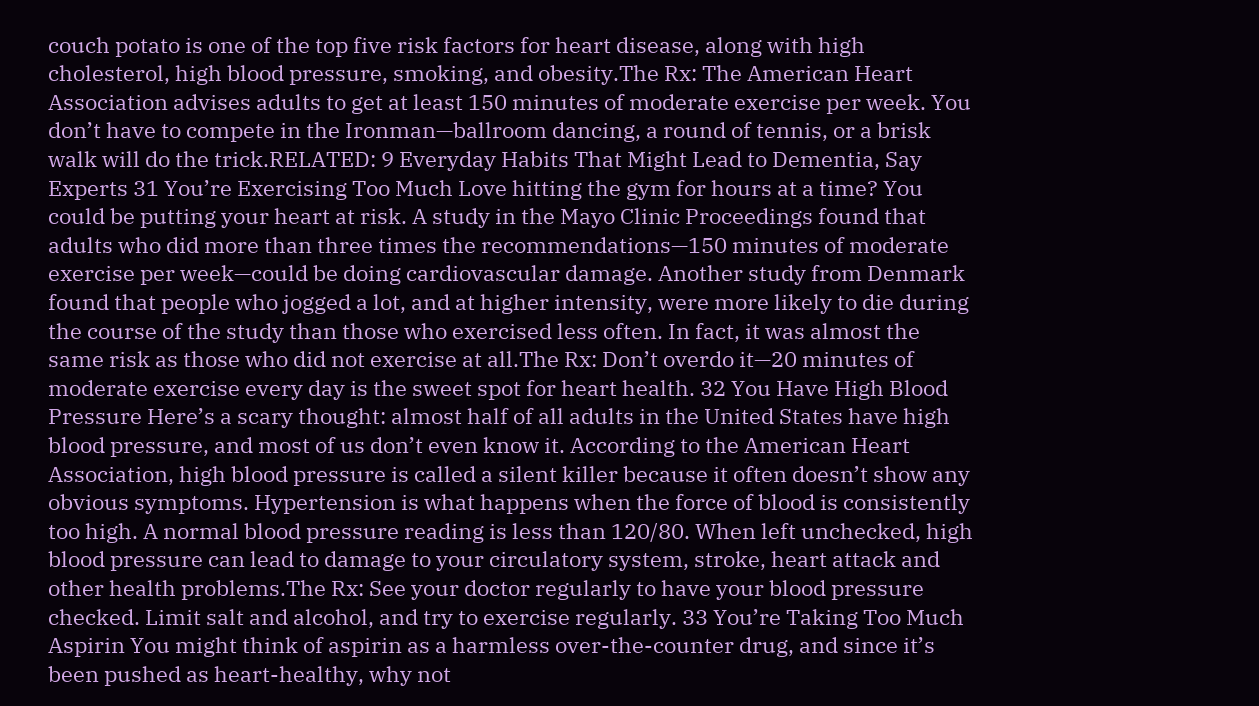couch potato is one of the top five risk factors for heart disease, along with high cholesterol, high blood pressure, smoking, and obesity.The Rx: The American Heart Association advises adults to get at least 150 minutes of moderate exercise per week. You don’t have to compete in the Ironman—ballroom dancing, a round of tennis, or a brisk walk will do the trick.RELATED: 9 Everyday Habits That Might Lead to Dementia, Say Experts 31 You’re Exercising Too Much Love hitting the gym for hours at a time? You could be putting your heart at risk. A study in the Mayo Clinic Proceedings found that adults who did more than three times the recommendations—150 minutes of moderate exercise per week—could be doing cardiovascular damage. Another study from Denmark found that people who jogged a lot, and at higher intensity, were more likely to die during the course of the study than those who exercised less often. In fact, it was almost the same risk as those who did not exercise at all.The Rx: Don’t overdo it—20 minutes of moderate exercise every day is the sweet spot for heart health. 32 You Have High Blood Pressure Here’s a scary thought: almost half of all adults in the United States have high blood pressure, and most of us don’t even know it. According to the American Heart Association, high blood pressure is called a silent killer because it often doesn’t show any obvious symptoms. Hypertension is what happens when the force of blood is consistently too high. A normal blood pressure reading is less than 120/80. When left unchecked, high blood pressure can lead to damage to your circulatory system, stroke, heart attack and other health problems.The Rx: See your doctor regularly to have your blood pressure checked. Limit salt and alcohol, and try to exercise regularly. 33 You’re Taking Too Much Aspirin You might think of aspirin as a harmless over-the-counter drug, and since it’s been pushed as heart-healthy, why not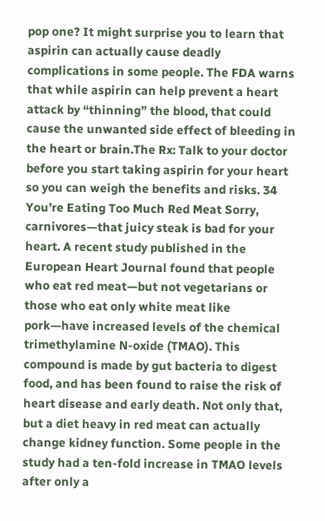pop one? It might surprise you to learn that aspirin can actually cause deadly complications in some people. The FDA warns that while aspirin can help prevent a heart attack by “thinning” the blood, that could cause the unwanted side effect of bleeding in the heart or brain.The Rx: Talk to your doctor before you start taking aspirin for your heart so you can weigh the benefits and risks. 34 You’re Eating Too Much Red Meat Sorry, carnivores—that juicy steak is bad for your heart. A recent study published in the European Heart Journal found that people who eat red meat—but not vegetarians or those who eat only white meat like pork—have increased levels of the chemical trimethylamine N-oxide (TMAO). This compound is made by gut bacteria to digest food, and has been found to raise the risk of heart disease and early death. Not only that, but a diet heavy in red meat can actually change kidney function. Some people in the study had a ten-fold increase in TMAO levels after only a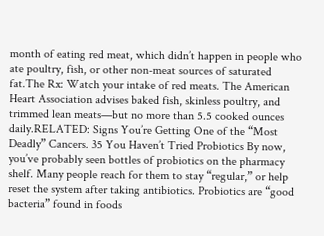month of eating red meat, which didn’t happen in people who ate poultry, fish, or other non-meat sources of saturated fat.The Rx: Watch your intake of red meats. The American Heart Association advises baked fish, skinless poultry, and trimmed lean meats—but no more than 5.5 cooked ounces daily.RELATED: Signs You’re Getting One of the “Most Deadly” Cancers. 35 You Haven’t Tried Probiotics By now, you’ve probably seen bottles of probiotics on the pharmacy shelf. Many people reach for them to stay “regular,” or help reset the system after taking antibiotics. Probiotics are “good bacteria” found in foods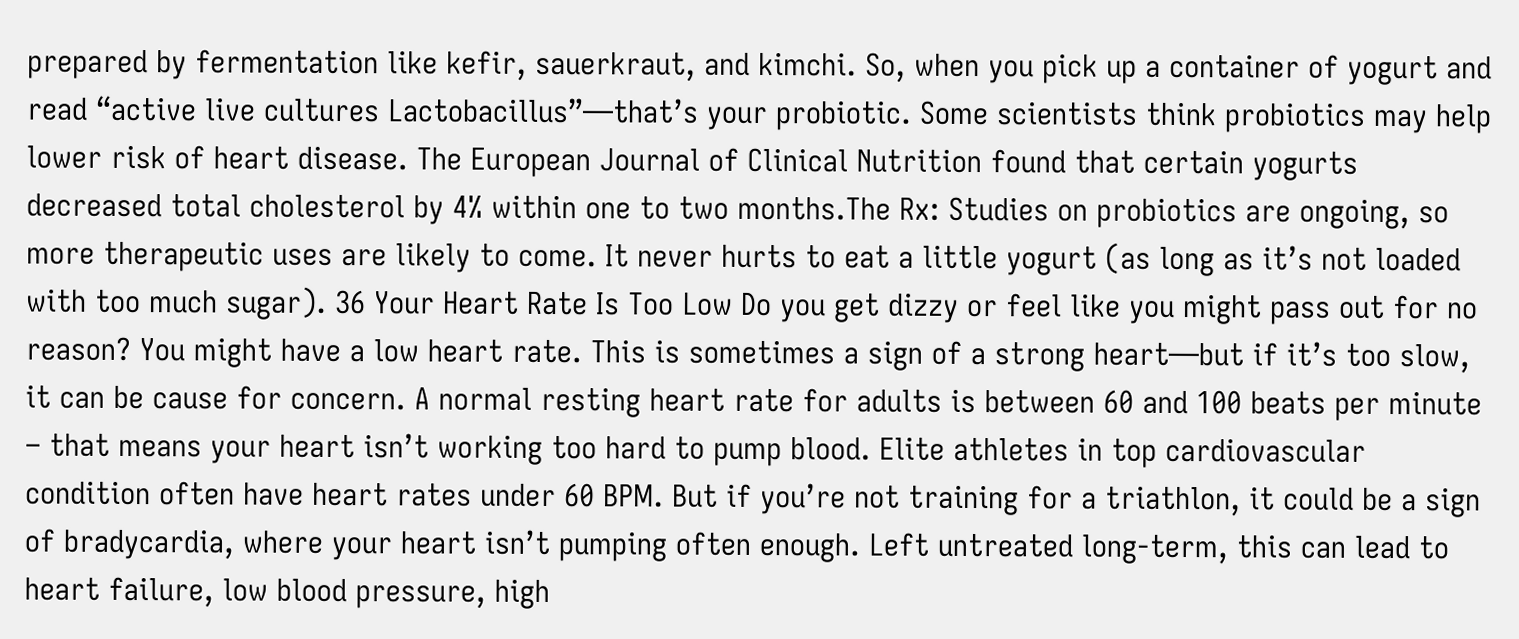prepared by fermentation like kefir, sauerkraut, and kimchi. So, when you pick up a container of yogurt and read “active live cultures Lactobacillus”—that’s your probiotic. Some scientists think probiotics may help lower risk of heart disease. The European Journal of Clinical Nutrition found that certain yogurts decreased total cholesterol by 4% within one to two months.The Rx: Studies on probiotics are ongoing, so more therapeutic uses are likely to come. It never hurts to eat a little yogurt (as long as it’s not loaded with too much sugar). 36 Your Heart Rate Is Too Low Do you get dizzy or feel like you might pass out for no reason? You might have a low heart rate. This is sometimes a sign of a strong heart—but if it’s too slow, it can be cause for concern. A normal resting heart rate for adults is between 60 and 100 beats per minute – that means your heart isn’t working too hard to pump blood. Elite athletes in top cardiovascular condition often have heart rates under 60 BPM. But if you’re not training for a triathlon, it could be a sign of bradycardia, where your heart isn’t pumping often enough. Left untreated long-term, this can lead to heart failure, low blood pressure, high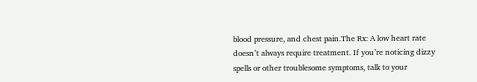blood pressure, and chest pain.The Rx: A low heart rate doesn’t always require treatment. If you’re noticing dizzy spells or other troublesome symptoms, talk to your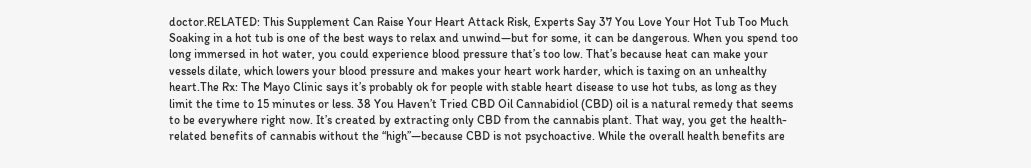doctor.RELATED: This Supplement Can Raise Your Heart Attack Risk, Experts Say 37 You Love Your Hot Tub Too Much Soaking in a hot tub is one of the best ways to relax and unwind—but for some, it can be dangerous. When you spend too long immersed in hot water, you could experience blood pressure that’s too low. That’s because heat can make your vessels dilate, which lowers your blood pressure and makes your heart work harder, which is taxing on an unhealthy heart.The Rx: The Mayo Clinic says it’s probably ok for people with stable heart disease to use hot tubs, as long as they limit the time to 15 minutes or less. 38 You Haven’t Tried CBD Oil Cannabidiol (CBD) oil is a natural remedy that seems to be everywhere right now. It’s created by extracting only CBD from the cannabis plant. That way, you get the health-related benefits of cannabis without the “high”—because CBD is not psychoactive. While the overall health benefits are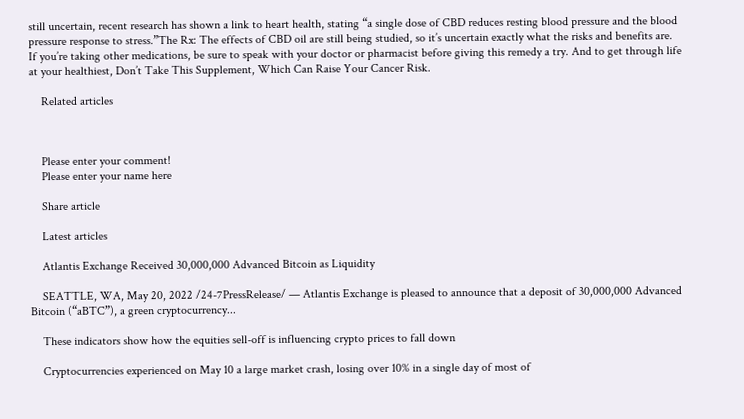still uncertain, recent research has shown a link to heart health, stating “a single dose of CBD reduces resting blood pressure and the blood pressure response to stress.”The Rx: The effects of CBD oil are still being studied, so it’s uncertain exactly what the risks and benefits are. If you’re taking other medications, be sure to speak with your doctor or pharmacist before giving this remedy a try. And to get through life at your healthiest, Don’t Take This Supplement, Which Can Raise Your Cancer Risk.

    Related articles



    Please enter your comment!
    Please enter your name here

    Share article

    Latest articles

    Atlantis Exchange Received 30,000,000 Advanced Bitcoin as Liquidity

    SEATTLE, WA, May 20, 2022 /24-7PressRelease/ — Atlantis Exchange is pleased to announce that a deposit of 30,000,000 Advanced Bitcoin (“aBTC”), a green cryptocurrency...

    These indicators show how the equities sell-off is influencing crypto prices to fall down

    Cryptocurrencies experienced on May 10 a large market crash, losing over 10% in a single day of most of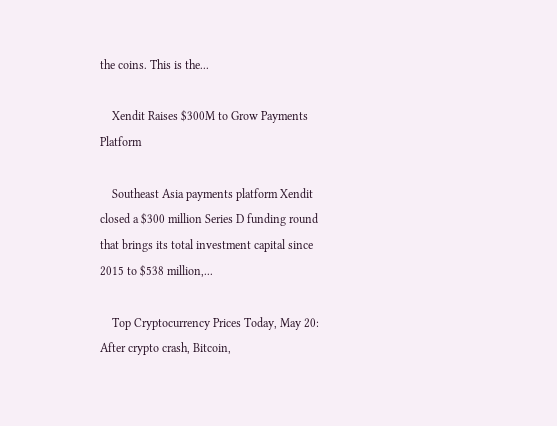the coins. This is the...

    Xendit Raises $300M to Grow Payments Platform

    Southeast Asia payments platform Xendit closed a $300 million Series D funding round that brings its total investment capital since 2015 to $538 million,...

    Top Cryptocurrency Prices Today, May 20: After crypto crash, Bitcoin,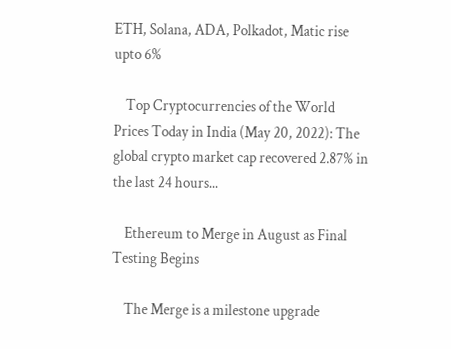ETH, Solana, ADA, Polkadot, Matic rise upto 6%

    Top Cryptocurrencies of the World Prices Today in India (May 20, 2022): The global crypto market cap recovered 2.87% in the last 24 hours...

    Ethereum to Merge in August as Final Testing Begins

    The Merge is a milestone upgrade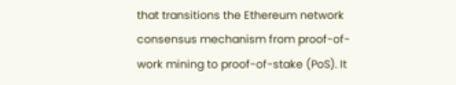that transitions the Ethereum network consensus mechanism from proof-of-work mining to proof-of-stake (PoS). It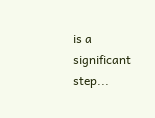is a significant step...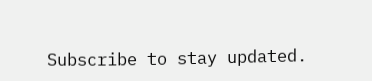Subscribe to stay updated.